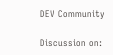DEV Community

Discussion on: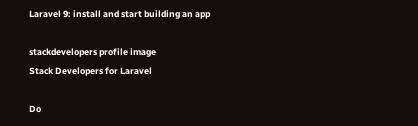Laravel 9: install and start building an app

stackdevelopers profile image
Stack Developers for Laravel

Do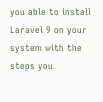you able to install Laravel 9 on your system with the steps you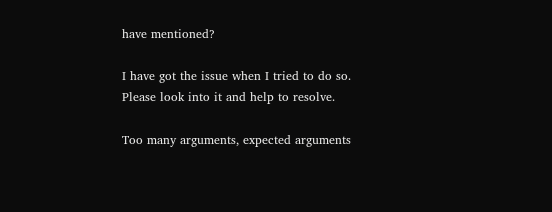have mentioned?

I have got the issue when I tried to do so. Please look into it and help to resolve.

Too many arguments, expected arguments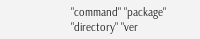"command" "package" "directory" "ver